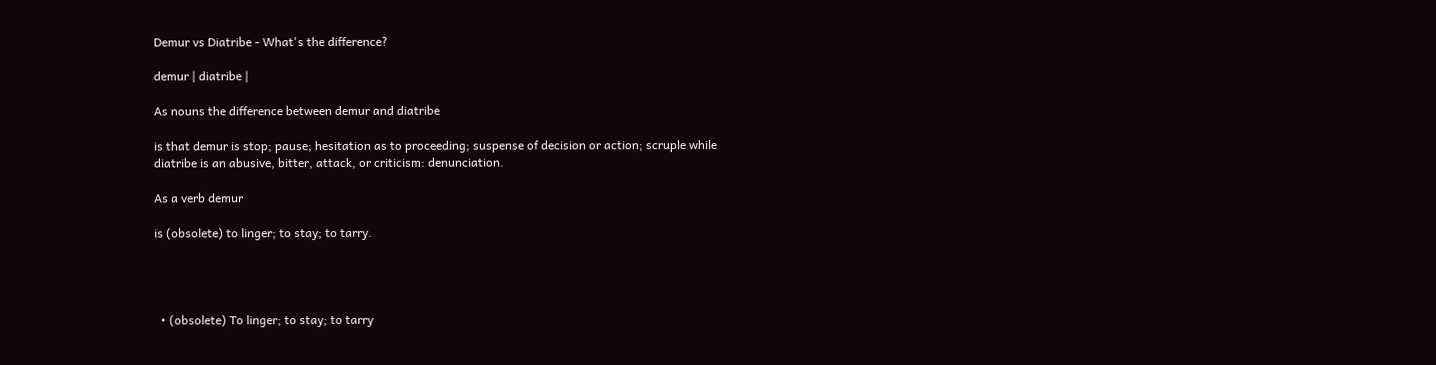Demur vs Diatribe - What's the difference?

demur | diatribe |

As nouns the difference between demur and diatribe

is that demur is stop; pause; hesitation as to proceeding; suspense of decision or action; scruple while diatribe is an abusive, bitter, attack, or criticism: denunciation.

As a verb demur

is (obsolete) to linger; to stay; to tarry.




  • (obsolete) To linger; to stay; to tarry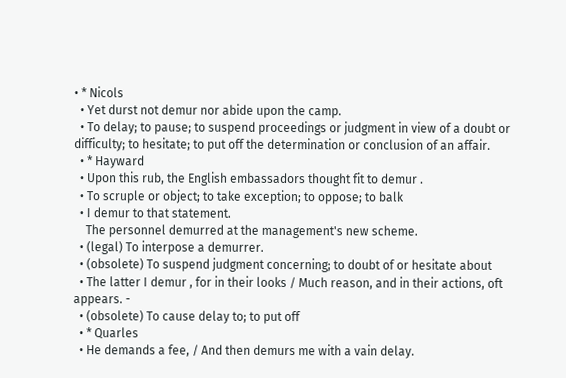• * Nicols
  • Yet durst not demur nor abide upon the camp.
  • To delay; to pause; to suspend proceedings or judgment in view of a doubt or difficulty; to hesitate; to put off the determination or conclusion of an affair.
  • * Hayward
  • Upon this rub, the English embassadors thought fit to demur .
  • To scruple or object; to take exception; to oppose; to balk
  • I demur to that statement.
    The personnel demurred at the management's new scheme.
  • (legal) To interpose a demurrer.
  • (obsolete) To suspend judgment concerning; to doubt of or hesitate about
  • The latter I demur , for in their looks / Much reason, and in their actions, oft appears. -
  • (obsolete) To cause delay to; to put off
  • * Quarles
  • He demands a fee, / And then demurs me with a vain delay.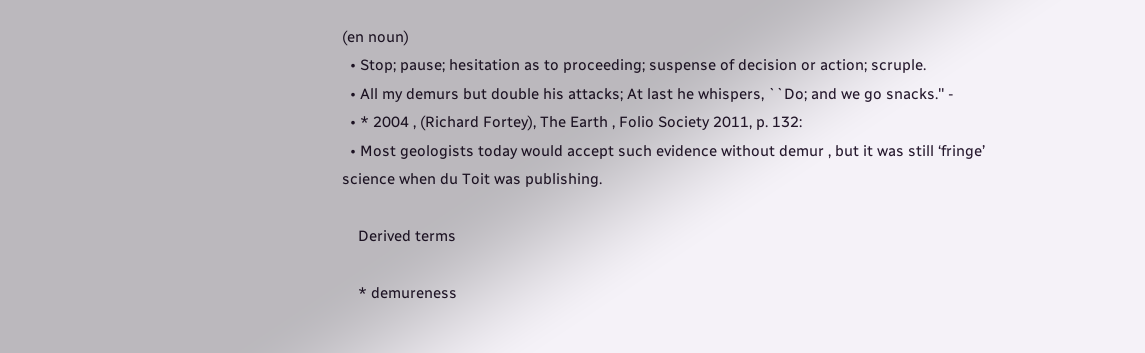(en noun)
  • Stop; pause; hesitation as to proceeding; suspense of decision or action; scruple.
  • All my demurs but double his attacks; At last he whispers, ``Do; and we go snacks.'' -
  • * 2004 , (Richard Fortey), The Earth , Folio Society 2011, p. 132:
  • Most geologists today would accept such evidence without demur , but it was still ‘fringe’ science when du Toit was publishing.

    Derived terms

    * demureness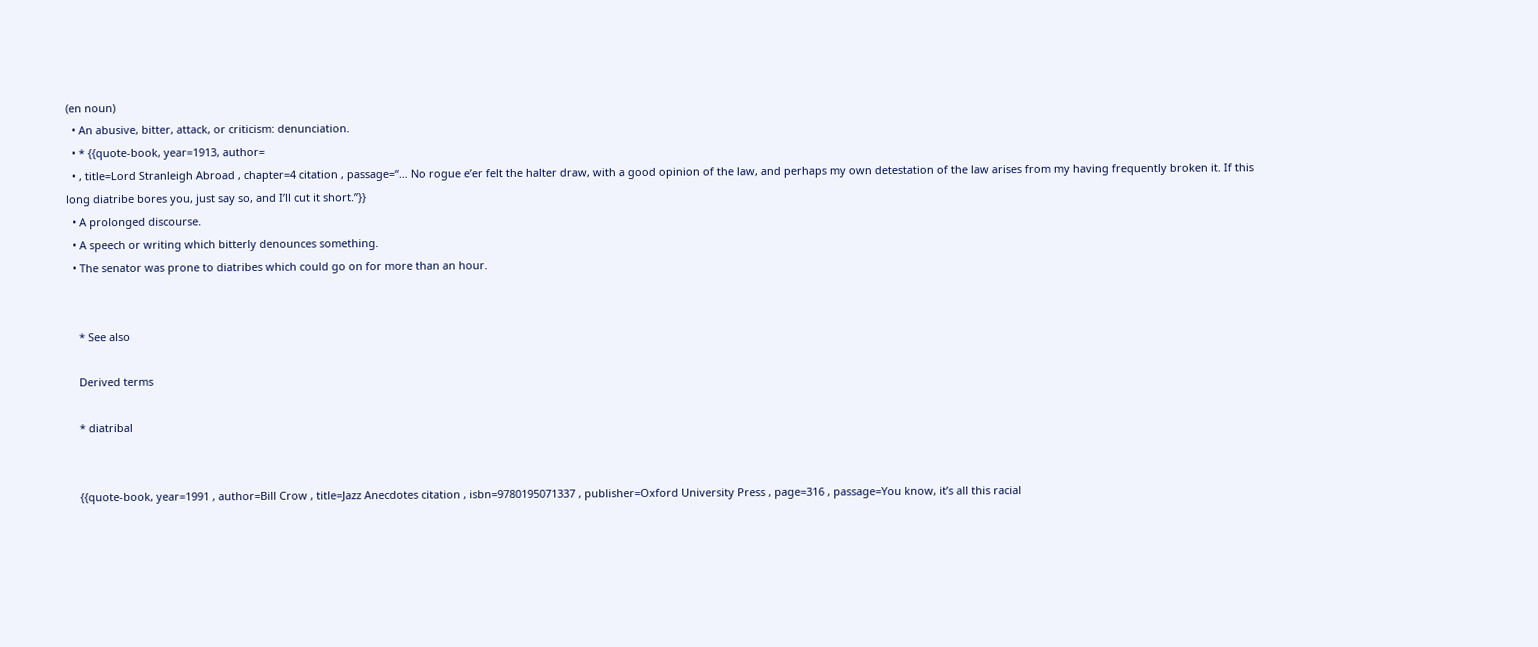(en noun)
  • An abusive, bitter, attack, or criticism: denunciation.
  • * {{quote-book, year=1913, author=
  • , title=Lord Stranleigh Abroad , chapter=4 citation , passage=“… No rogue e’er felt the halter draw, with a good opinion of the law, and perhaps my own detestation of the law arises from my having frequently broken it. If this long diatribe bores you, just say so, and I’ll cut it short.”}}
  • A prolonged discourse.
  • A speech or writing which bitterly denounces something.
  • The senator was prone to diatribes which could go on for more than an hour.


    * See also

    Derived terms

    * diatribal


    {{quote-book, year=1991 , author=Bill Crow , title=Jazz Anecdotes citation , isbn=9780195071337 , publisher=Oxford University Press , page=316 , passage=You know, it’s all this racial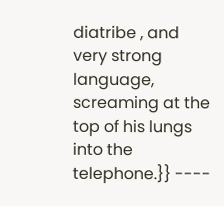diatribe , and very strong language, screaming at the top of his lungs into the telephone.}} ----